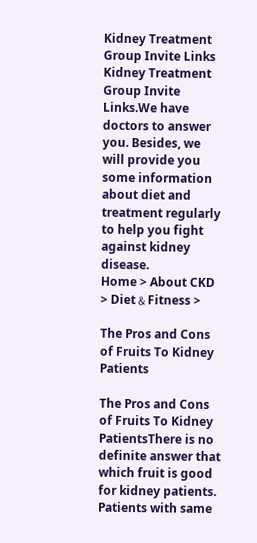Kidney Treatment Group Invite Links
Kidney Treatment Group Invite Links.We have doctors to answer you. Besides, we will provide you some information about diet and treatment regularly to help you fight against kidney disease.
Home > About CKD > Diet﹠Fitness >

The Pros and Cons of Fruits To Kidney Patients

The Pros and Cons of Fruits To Kidney PatientsThere is no definite answer that which fruit is good for kidney patients. Patients with same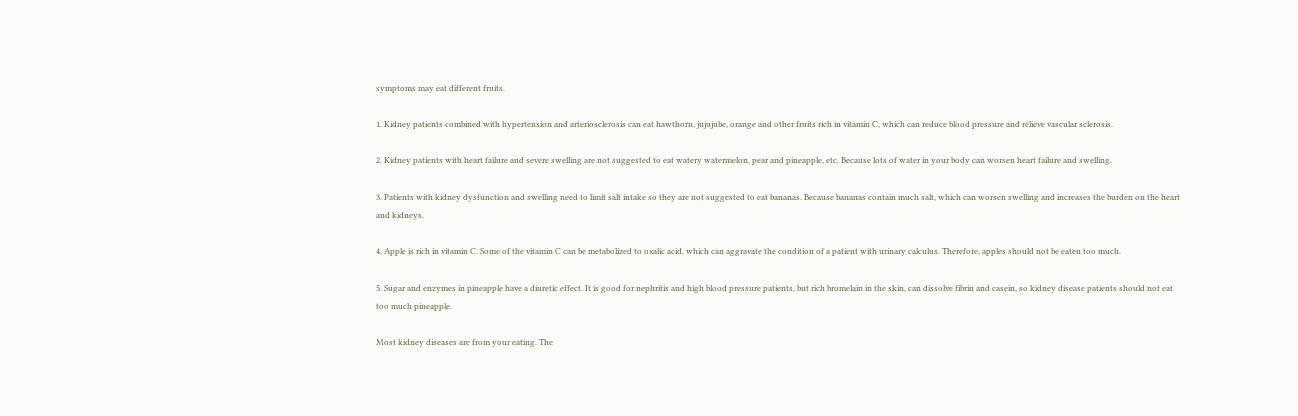symptoms may eat different fruits.

1. Kidney patients combined with hypertension and arteriosclerosis can eat hawthorn, jujujube, orange and other fruits rich in vitamin C, which can reduce blood pressure and relieve vascular sclerosis.

2. Kidney patients with heart failure and severe swelling are not suggested to eat watery watermelon, pear and pineapple, etc. Because lots of water in your body can worsen heart failure and swelling.

3. Patients with kidney dysfunction and swelling need to limit salt intake so they are not suggested to eat bananas. Because bananas contain much salt, which can worsen swelling and increases the burden on the heart and kidneys.

4. Apple is rich in vitamin C. Some of the vitamin C can be metabolized to oxalic acid, which can aggravate the condition of a patient with urinary calculus. Therefore, apples should not be eaten too much.

5. Sugar and enzymes in pineapple have a diuretic effect. It is good for nephritis and high blood pressure patients, but rich bromelain in the skin, can dissolve fibrin and casein, so kidney disease patients should not eat too much pineapple.

Most kidney diseases are from your eating. The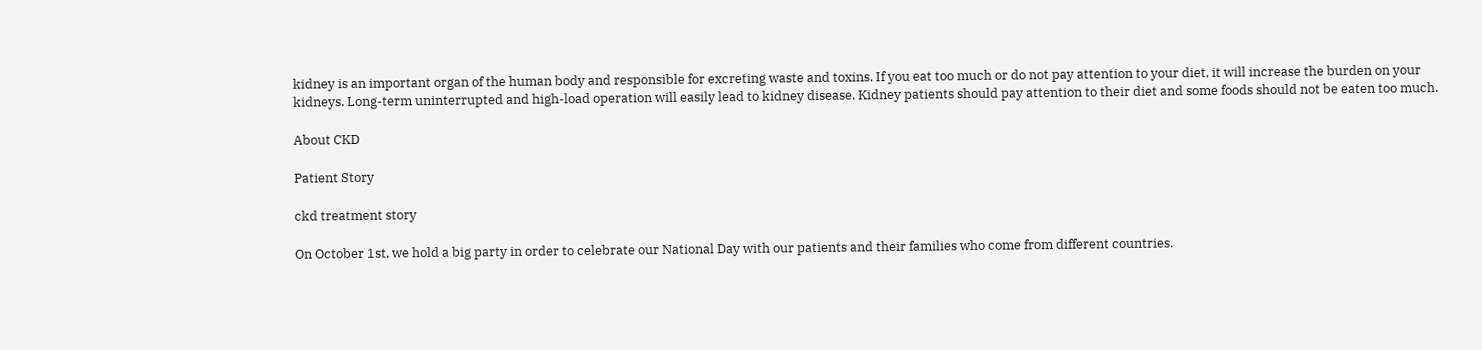kidney is an important organ of the human body and responsible for excreting waste and toxins. If you eat too much or do not pay attention to your diet, it will increase the burden on your kidneys. Long-term uninterrupted and high-load operation will easily lead to kidney disease. Kidney patients should pay attention to their diet and some foods should not be eaten too much.

About CKD

Patient Story

ckd treatment story

On October 1st, we hold a big party in order to celebrate our National Day with our patients and their families who come from different countries.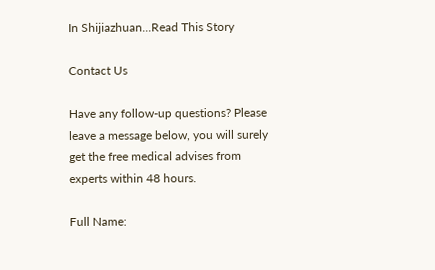In Shijiazhuan...Read This Story

Contact Us

Have any follow-up questions? Please leave a message below, you will surely get the free medical advises from experts within 48 hours.

Full Name: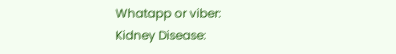Whatapp or viber:
Kidney Disease: